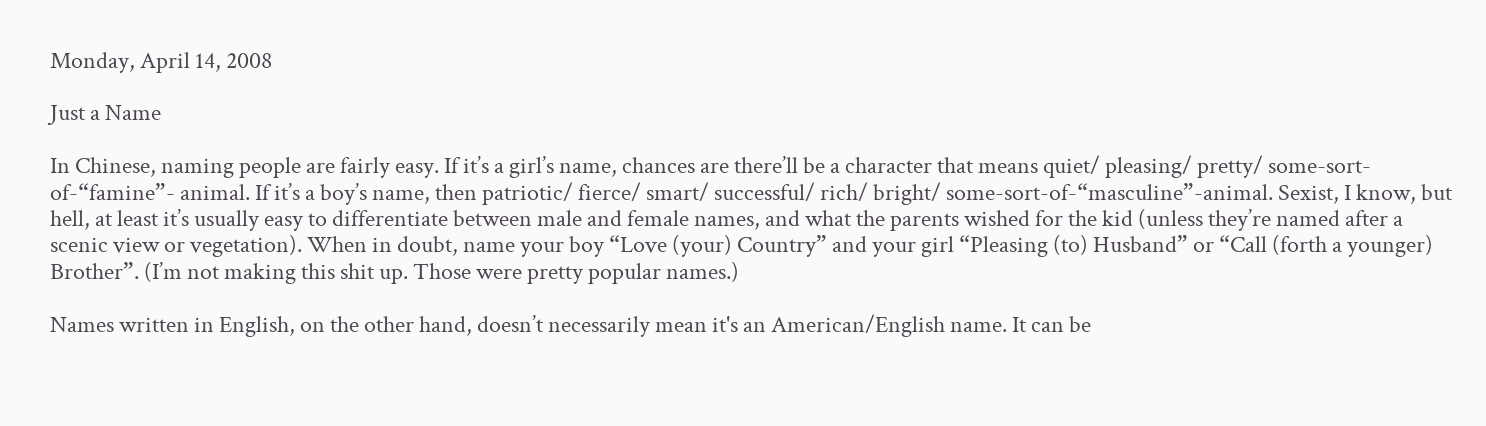Monday, April 14, 2008

Just a Name

In Chinese, naming people are fairly easy. If it’s a girl’s name, chances are there’ll be a character that means quiet/ pleasing/ pretty/ some-sort-of-“famine”- animal. If it’s a boy’s name, then patriotic/ fierce/ smart/ successful/ rich/ bright/ some-sort-of-“masculine”-animal. Sexist, I know, but hell, at least it’s usually easy to differentiate between male and female names, and what the parents wished for the kid (unless they’re named after a scenic view or vegetation). When in doubt, name your boy “Love (your) Country” and your girl “Pleasing (to) Husband” or “Call (forth a younger) Brother”. (I’m not making this shit up. Those were pretty popular names.)

Names written in English, on the other hand, doesn’t necessarily mean it's an American/English name. It can be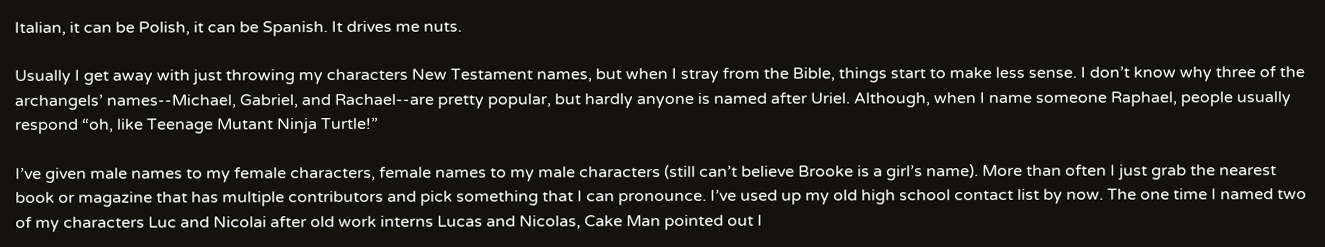Italian, it can be Polish, it can be Spanish. It drives me nuts.

Usually I get away with just throwing my characters New Testament names, but when I stray from the Bible, things start to make less sense. I don’t know why three of the archangels’ names--Michael, Gabriel, and Rachael--are pretty popular, but hardly anyone is named after Uriel. Although, when I name someone Raphael, people usually respond “oh, like Teenage Mutant Ninja Turtle!”

I’ve given male names to my female characters, female names to my male characters (still can’t believe Brooke is a girl’s name). More than often I just grab the nearest book or magazine that has multiple contributors and pick something that I can pronounce. I’ve used up my old high school contact list by now. The one time I named two of my characters Luc and Nicolai after old work interns Lucas and Nicolas, Cake Man pointed out I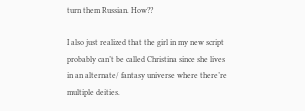turn them Russian. How??

I also just realized that the girl in my new script probably can’t be called Christina since she lives in an alternate/ fantasy universe where there’re multiple deities.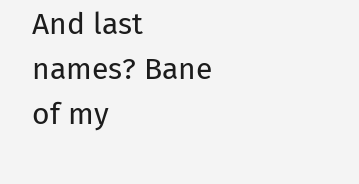And last names? Bane of my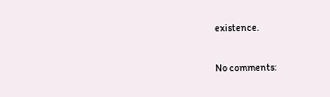existence.

No comments: